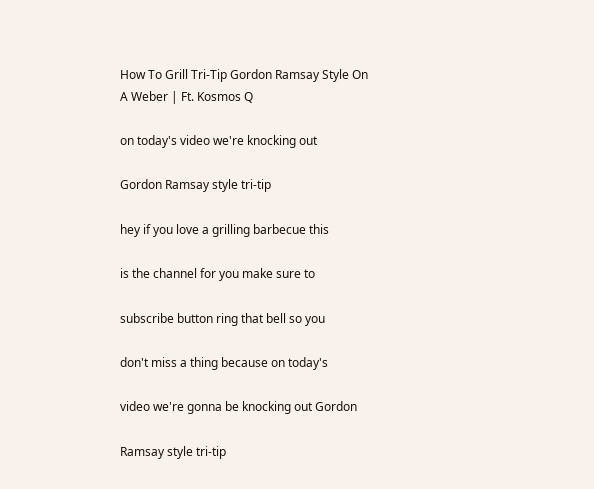How To Grill Tri-Tip Gordon Ramsay Style On A Weber | Ft. Kosmos Q

on today's video we're knocking out

Gordon Ramsay style tri-tip

hey if you love a grilling barbecue this

is the channel for you make sure to

subscribe button ring that bell so you

don't miss a thing because on today's

video we're gonna be knocking out Gordon

Ramsay style tri-tip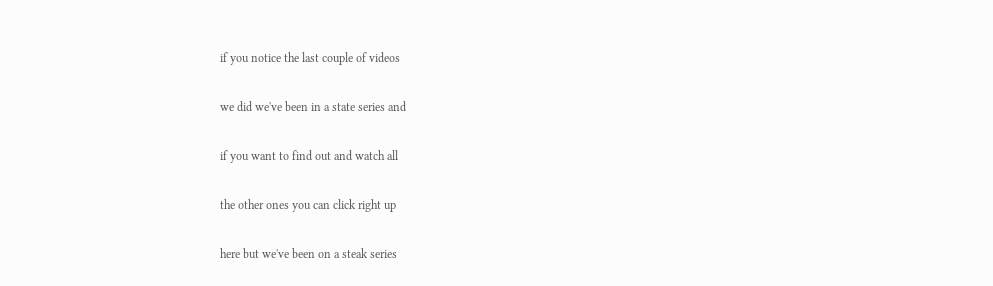if you notice the last couple of videos

we did we've been in a state series and

if you want to find out and watch all

the other ones you can click right up

here but we've been on a steak series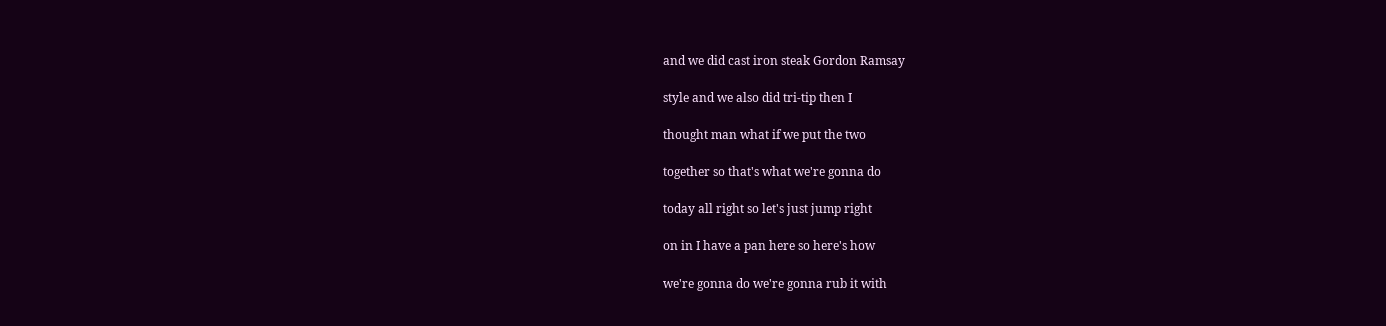and we did cast iron steak Gordon Ramsay

style and we also did tri-tip then I

thought man what if we put the two

together so that's what we're gonna do

today all right so let's just jump right

on in I have a pan here so here's how

we're gonna do we're gonna rub it with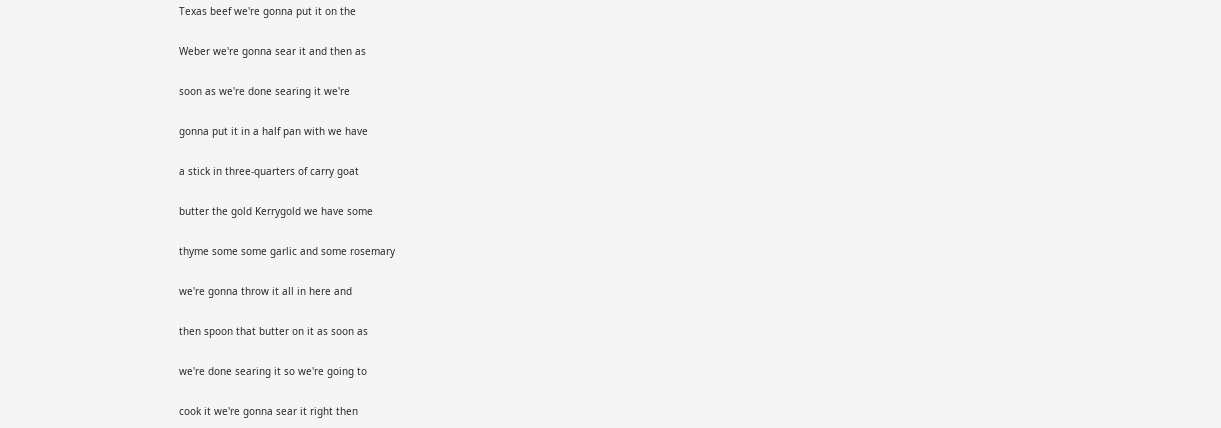Texas beef we're gonna put it on the

Weber we're gonna sear it and then as

soon as we're done searing it we're

gonna put it in a half pan with we have

a stick in three-quarters of carry goat

butter the gold Kerrygold we have some

thyme some some garlic and some rosemary

we're gonna throw it all in here and

then spoon that butter on it as soon as

we're done searing it so we're going to

cook it we're gonna sear it right then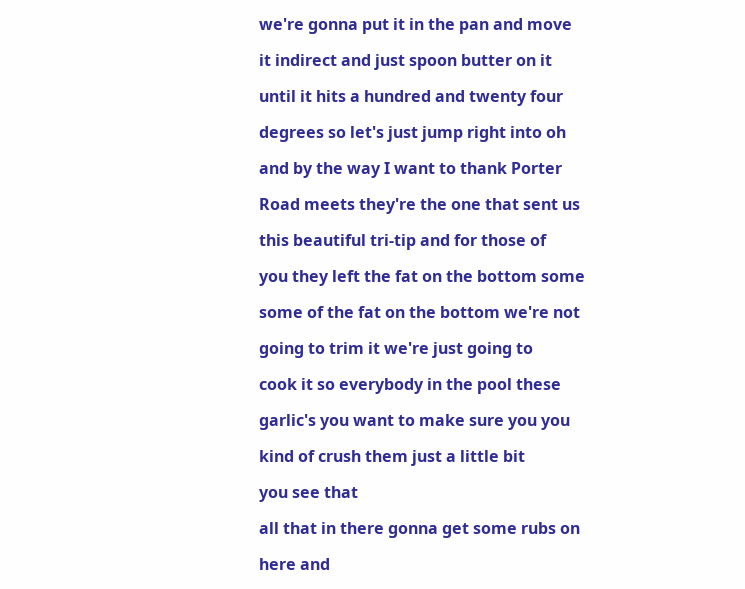we're gonna put it in the pan and move

it indirect and just spoon butter on it

until it hits a hundred and twenty four

degrees so let's just jump right into oh

and by the way I want to thank Porter

Road meets they're the one that sent us

this beautiful tri-tip and for those of

you they left the fat on the bottom some

some of the fat on the bottom we're not

going to trim it we're just going to

cook it so everybody in the pool these

garlic's you want to make sure you you

kind of crush them just a little bit

you see that

all that in there gonna get some rubs on

here and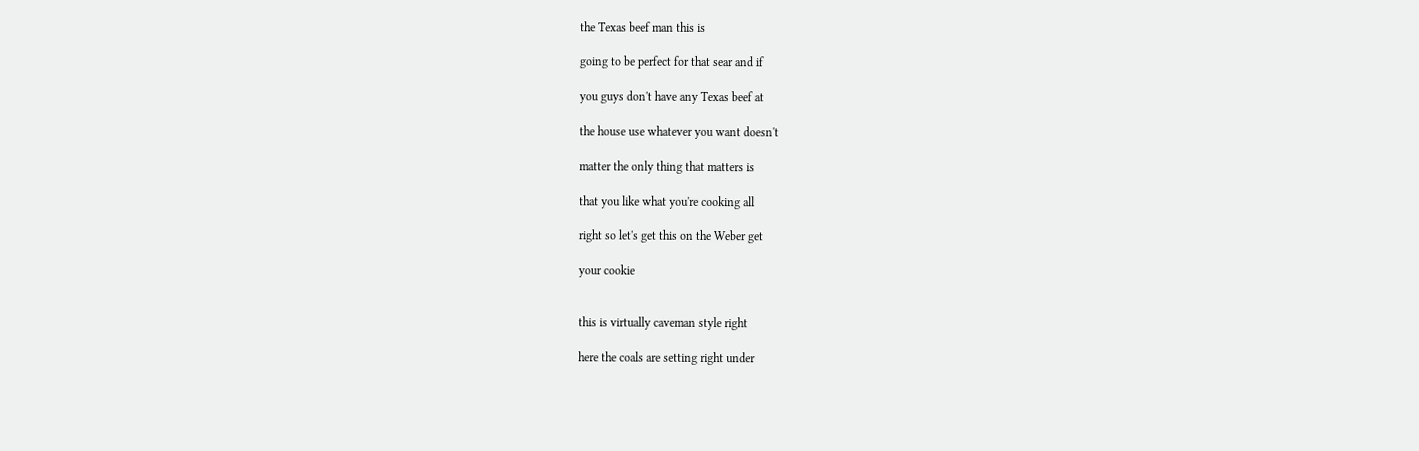the Texas beef man this is

going to be perfect for that sear and if

you guys don't have any Texas beef at

the house use whatever you want doesn't

matter the only thing that matters is

that you like what you're cooking all

right so let's get this on the Weber get

your cookie


this is virtually caveman style right

here the coals are setting right under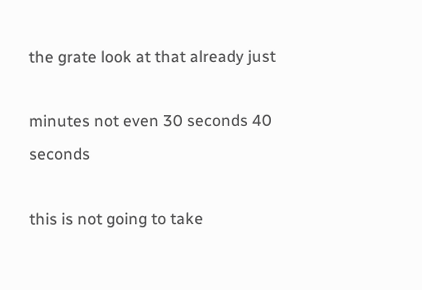the grate look at that already just

minutes not even 30 seconds 40 seconds

this is not going to take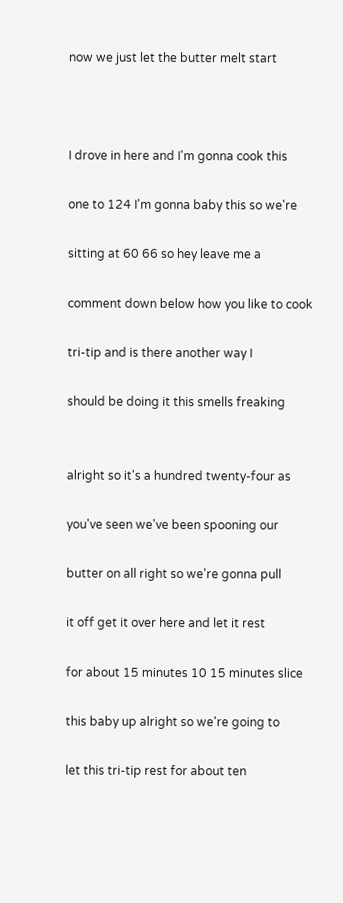now we just let the butter melt start



I drove in here and I'm gonna cook this

one to 124 I'm gonna baby this so we're

sitting at 60 66 so hey leave me a

comment down below how you like to cook

tri-tip and is there another way I

should be doing it this smells freaking


alright so it's a hundred twenty-four as

you've seen we've been spooning our

butter on all right so we're gonna pull

it off get it over here and let it rest

for about 15 minutes 10 15 minutes slice

this baby up alright so we're going to

let this tri-tip rest for about ten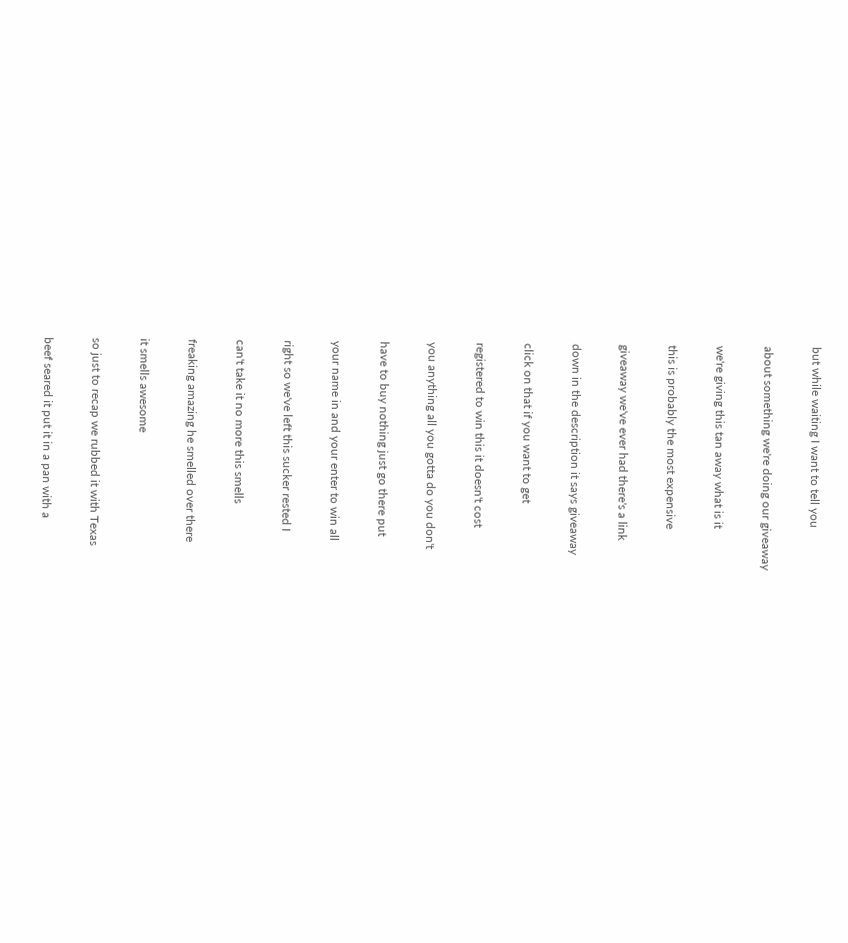but while waiting I want to tell you

about something we're doing our giveaway

we're giving this tan away what is it

this is probably the most expensive

giveaway we've ever had there's a link

down in the description it says giveaway

click on that if you want to get

registered to win this it doesn't cost

you anything all you gotta do you don't

have to buy nothing just go there put

your name in and your enter to win all

right so we've left this sucker rested I

can't take it no more this smells

freaking amazing he smelled over there

it smells awesome

so just to recap we rubbed it with Texas

beef seared it put it in a pan with a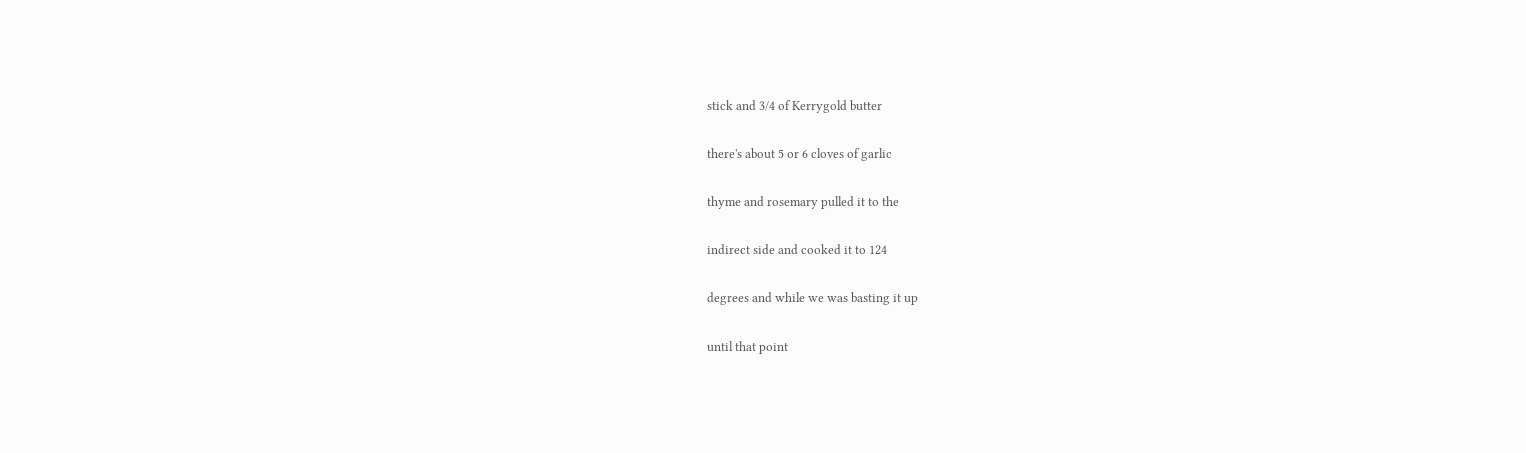stick and 3/4 of Kerrygold butter

there's about 5 or 6 cloves of garlic

thyme and rosemary pulled it to the

indirect side and cooked it to 124

degrees and while we was basting it up

until that point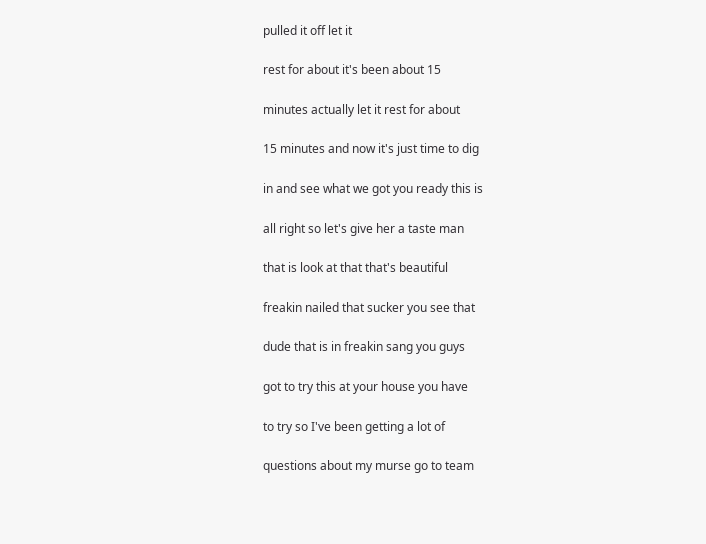pulled it off let it

rest for about it's been about 15

minutes actually let it rest for about

15 minutes and now it's just time to dig

in and see what we got you ready this is

all right so let's give her a taste man

that is look at that that's beautiful

freakin nailed that sucker you see that

dude that is in freakin sang you guys

got to try this at your house you have

to try so I've been getting a lot of

questions about my murse go to team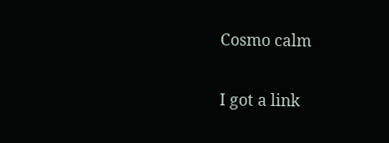Cosmo calm

I got a link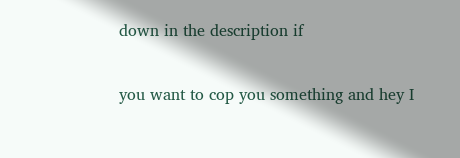down in the description if

you want to cop you something and hey I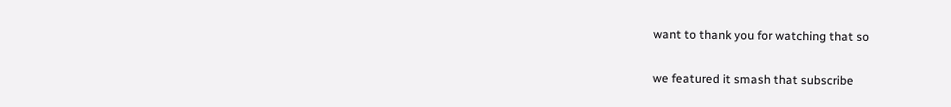want to thank you for watching that so

we featured it smash that subscribe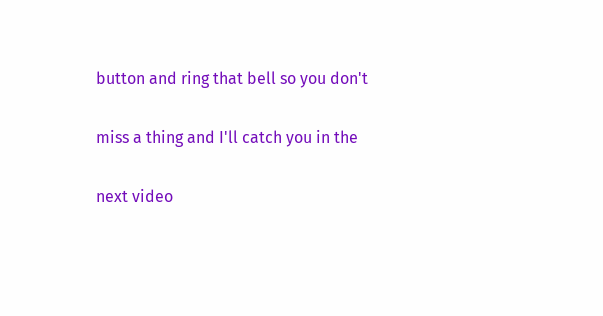button and ring that bell so you don't

miss a thing and I'll catch you in the

next video